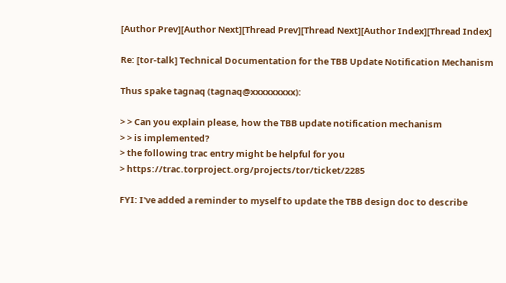[Author Prev][Author Next][Thread Prev][Thread Next][Author Index][Thread Index]

Re: [tor-talk] Technical Documentation for the TBB Update Notification Mechanism

Thus spake tagnaq (tagnaq@xxxxxxxxx):

> > Can you explain please, how the TBB update notification mechanism
> > is implemented?
> the following trac entry might be helpful for you
> https://trac.torproject.org/projects/tor/ticket/2285

FYI: I've added a reminder to myself to update the TBB design doc to describe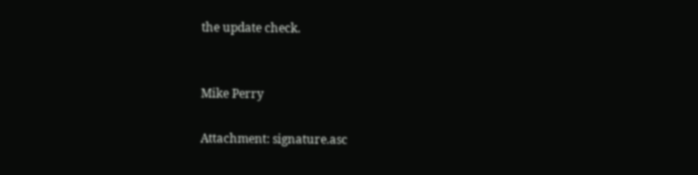the update check.


Mike Perry

Attachment: signature.asc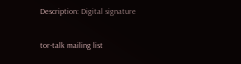Description: Digital signature

tor-talk mailing list